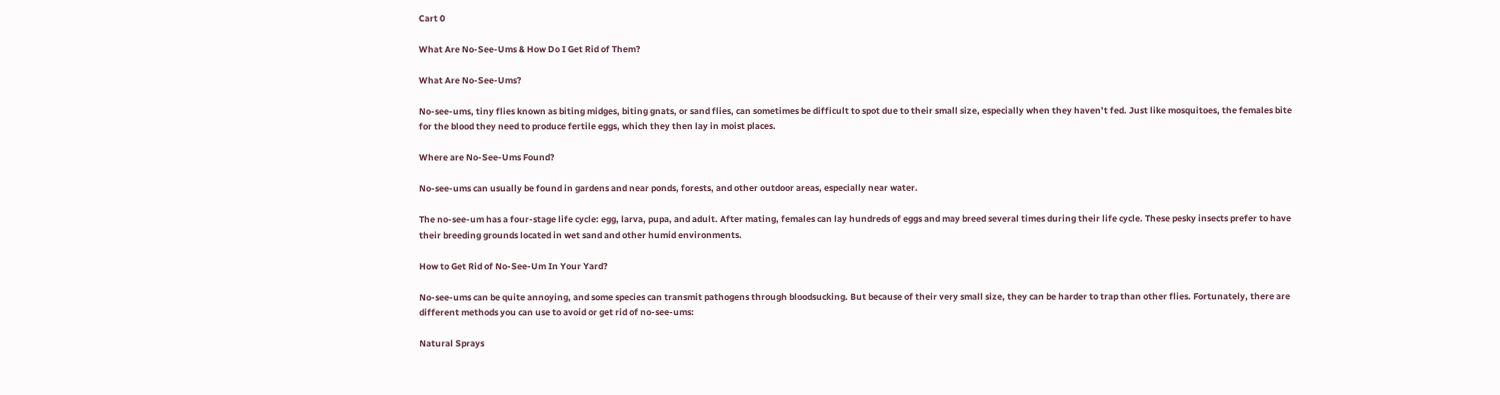Cart 0

What Are No-See-Ums & How Do I Get Rid of Them?

What Are No-See-Ums?

No-see-ums, tiny flies known as biting midges, biting gnats, or sand flies, can sometimes be difficult to spot due to their small size, especially when they haven’t fed. Just like mosquitoes, the females bite for the blood they need to produce fertile eggs, which they then lay in moist places.

Where are No-See-Ums Found?

No-see-ums can usually be found in gardens and near ponds, forests, and other outdoor areas, especially near water.

The no-see-um has a four-stage life cycle: egg, larva, pupa, and adult. After mating, females can lay hundreds of eggs and may breed several times during their life cycle. These pesky insects prefer to have their breeding grounds located in wet sand and other humid environments.

How to Get Rid of No-See-Um In Your Yard?

No-see-ums can be quite annoying, and some species can transmit pathogens through bloodsucking. But because of their very small size, they can be harder to trap than other flies. Fortunately, there are different methods you can use to avoid or get rid of no-see-ums:

Natural Sprays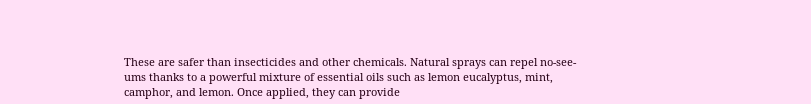These are safer than insecticides and other chemicals. Natural sprays can repel no-see-ums thanks to a powerful mixture of essential oils such as lemon eucalyptus, mint, camphor, and lemon. Once applied, they can provide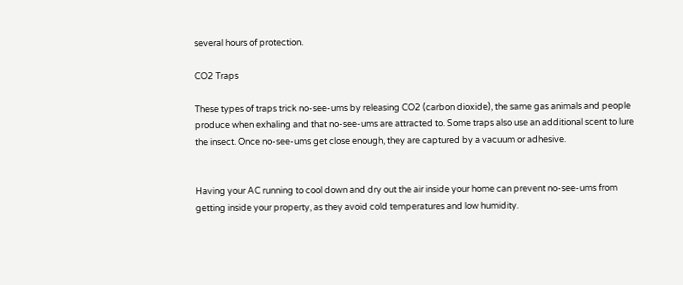several hours of protection.

CO2 Traps

These types of traps trick no-see-ums by releasing CO2 (carbon dioxide), the same gas animals and people produce when exhaling and that no-see-ums are attracted to. Some traps also use an additional scent to lure the insect. Once no-see-ums get close enough, they are captured by a vacuum or adhesive.


Having your AC running to cool down and dry out the air inside your home can prevent no-see-ums from getting inside your property, as they avoid cold temperatures and low humidity.